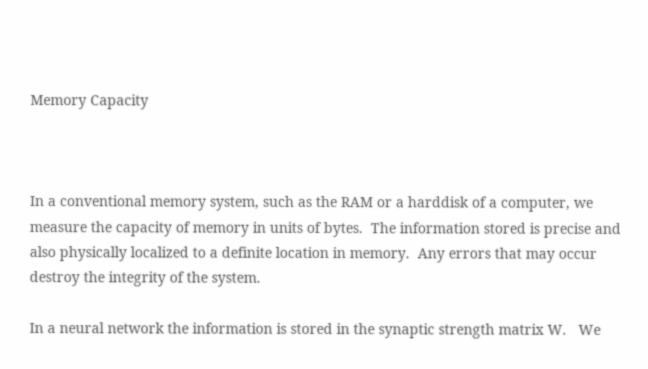Memory Capacity



In a conventional memory system, such as the RAM or a harddisk of a computer, we measure the capacity of memory in units of bytes.  The information stored is precise and also physically localized to a definite location in memory.  Any errors that may occur destroy the integrity of the system.

In a neural network the information is stored in the synaptic strength matrix W.   We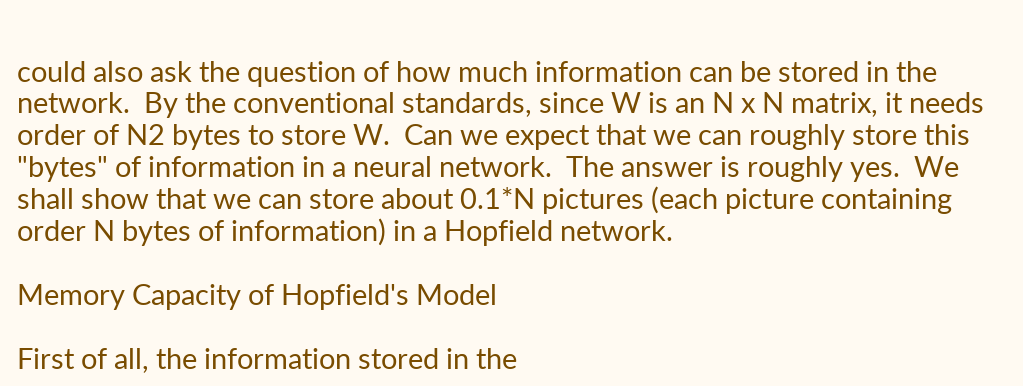could also ask the question of how much information can be stored in the network.  By the conventional standards, since W is an N x N matrix, it needs order of N2 bytes to store W.  Can we expect that we can roughly store this "bytes" of information in a neural network.  The answer is roughly yes.  We shall show that we can store about 0.1*N pictures (each picture containing order N bytes of information) in a Hopfield network.

Memory Capacity of Hopfield's Model

First of all, the information stored in the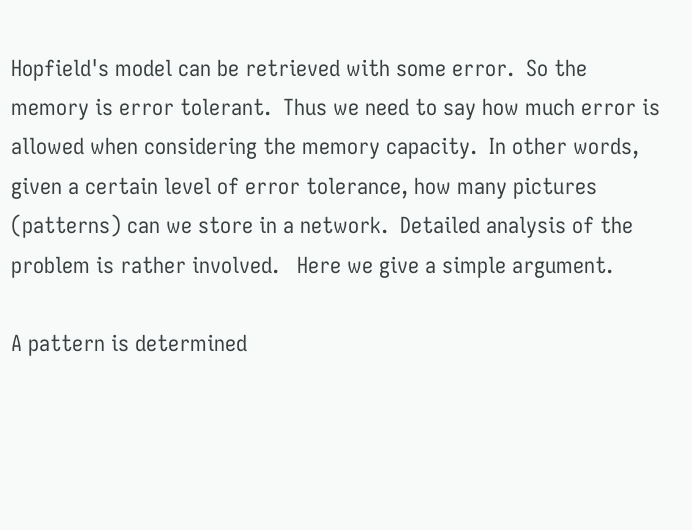Hopfield's model can be retrieved with some error.  So the memory is error tolerant.  Thus we need to say how much error is allowed when considering the memory capacity.  In other words, given a certain level of error tolerance, how many pictures (patterns) can we store in a network.  Detailed analysis of the problem is rather involved.   Here we give a simple argument.

A pattern is determined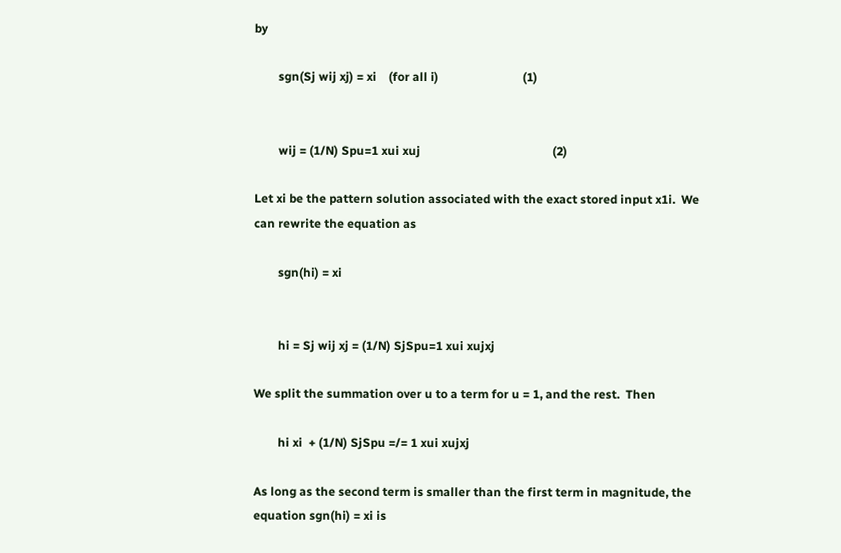by

        sgn(Sj wij xj) = xi    (for all i)                            (1)


        wij = (1/N) Spu=1 xui xuj                                            (2)

Let xi be the pattern solution associated with the exact stored input x1i.  We can rewrite the equation as

        sgn(hi) = xi


        hi = Sj wij xj = (1/N) SjSpu=1 xui xujxj

We split the summation over u to a term for u = 1, and the rest.  Then

        hi xi  + (1/N) SjSpu =/= 1 xui xujxj

As long as the second term is smaller than the first term in magnitude, the equation sgn(hi) = xi is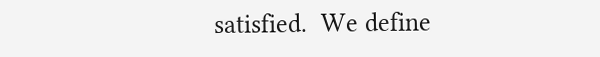satisfied.  We define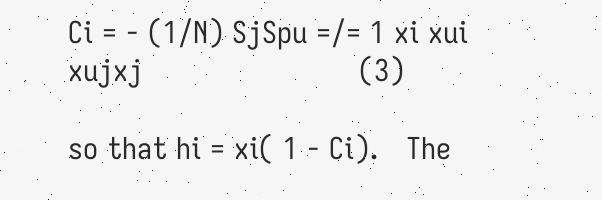Ci = - (1/N) SjSpu =/= 1 xi xui xujxj                        (3)

so that hi = xi( 1 - Ci).   The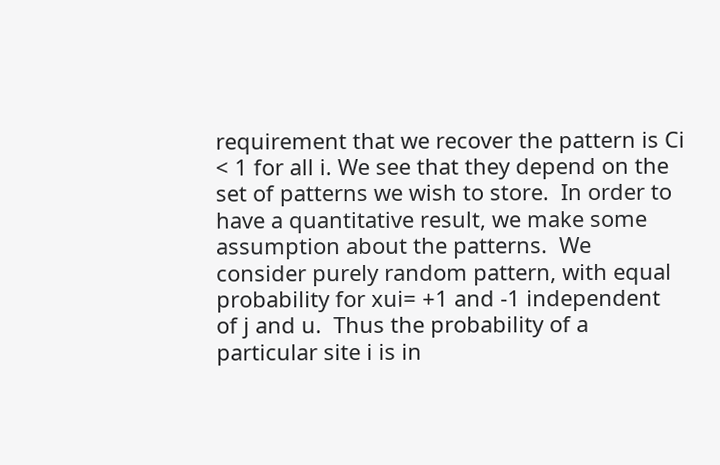requirement that we recover the pattern is Ci < 1 for all i. We see that they depend on the set of patterns we wish to store.  In order to have a quantitative result, we make some assumption about the patterns.  We consider purely random pattern, with equal probability for xui= +1 and -1 independent of j and u.  Thus the probability of a particular site i is in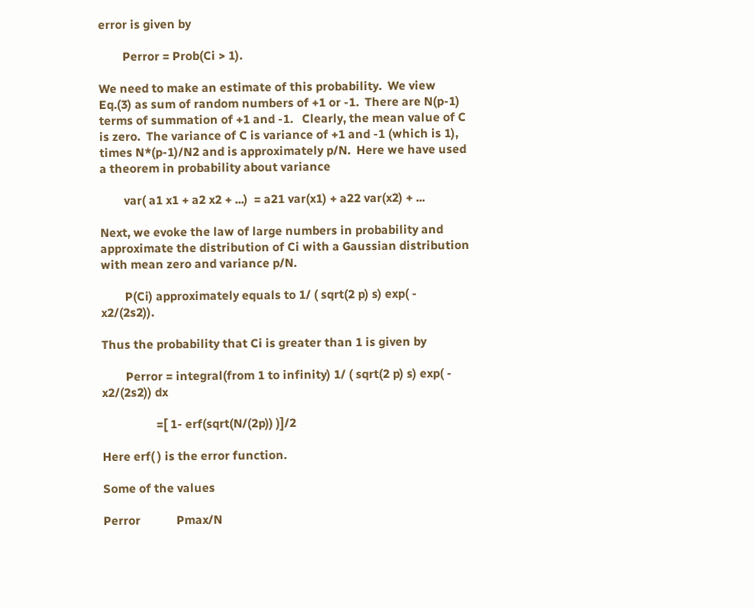error is given by

        Perror = Prob(Ci > 1).

We need to make an estimate of this probability.  We view Eq.(3) as sum of random numbers of +1 or -1.  There are N(p-1) terms of summation of +1 and -1.   Clearly, the mean value of C is zero.  The variance of C is variance of +1 and -1 (which is 1), times N*(p-1)/N2 and is approximately p/N.  Here we have used a theorem in probability about variance

        var( a1 x1 + a2 x2 + ...)  = a21 var(x1) + a22 var(x2) + ...

Next, we evoke the law of large numbers in probability and approximate the distribution of Ci with a Gaussian distribution with mean zero and variance p/N.

        P(Ci) approximately equals to 1/ ( sqrt(2 p) s) exp( - x2/(2s2)).

Thus the probability that Ci is greater than 1 is given by

        Perror = integral(from 1 to infinity) 1/ ( sqrt(2 p) s) exp( - x2/(2s2)) dx

                  =[ 1- erf(sqrt(N/(2p)) )]/2

Here erf( ) is the error function.

Some of the values

Perror            Pmax/N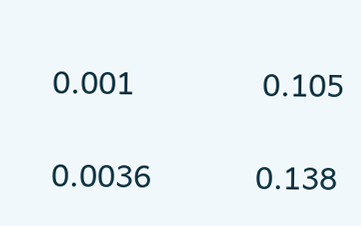0.001                0.105

0.0036             0.138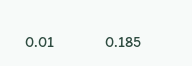0.01                 0.185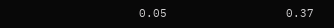0.05                 0.37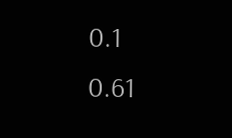0.1                   0.61